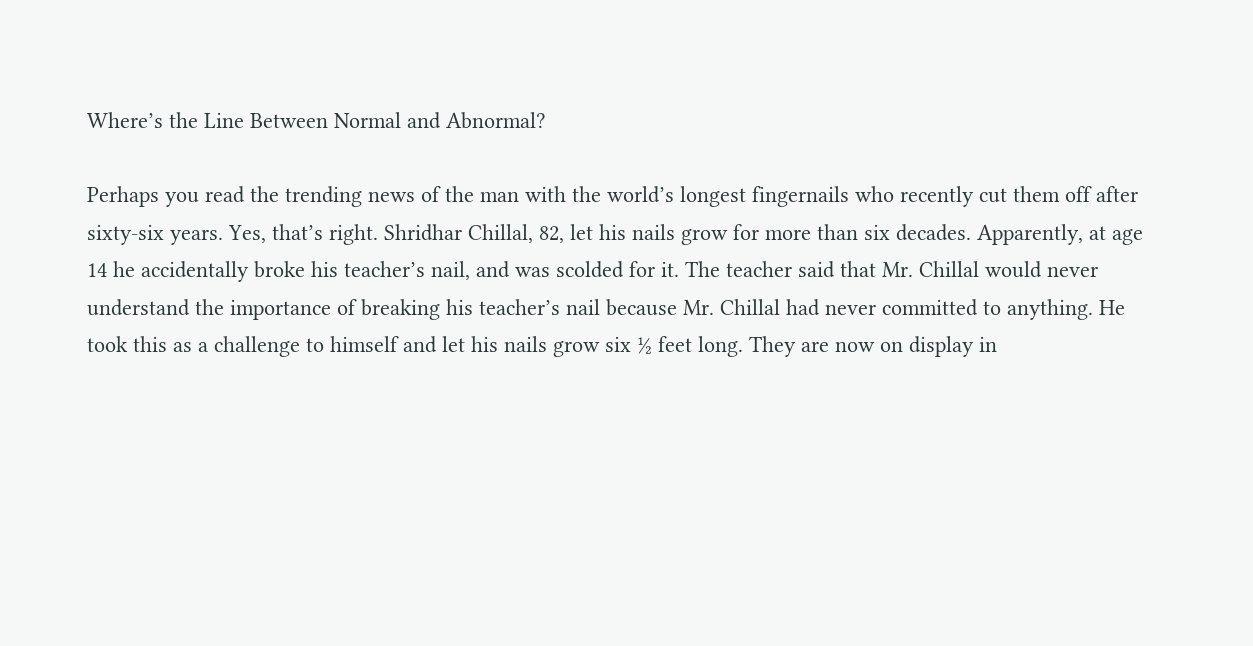Where’s the Line Between Normal and Abnormal?

Perhaps you read the trending news of the man with the world’s longest fingernails who recently cut them off after sixty-six years. Yes, that’s right. Shridhar Chillal, 82, let his nails grow for more than six decades. Apparently, at age 14 he accidentally broke his teacher’s nail, and was scolded for it. The teacher said that Mr. Chillal would never understand the importance of breaking his teacher’s nail because Mr. Chillal had never committed to anything. He took this as a challenge to himself and let his nails grow six ½ feet long. They are now on display in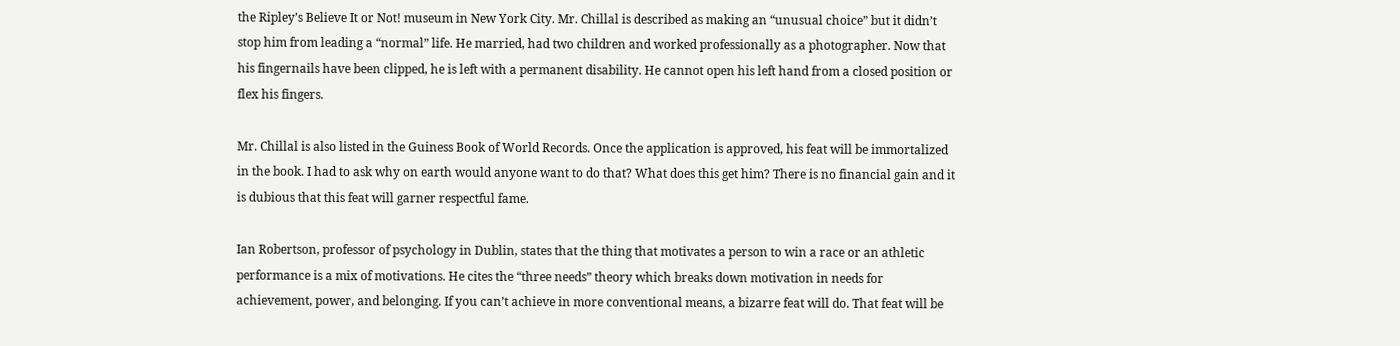the Ripley’s Believe It or Not! museum in New York City. Mr. Chillal is described as making an “unusual choice” but it didn’t stop him from leading a “normal” life. He married, had two children and worked professionally as a photographer. Now that his fingernails have been clipped, he is left with a permanent disability. He cannot open his left hand from a closed position or flex his fingers.

Mr. Chillal is also listed in the Guiness Book of World Records. Once the application is approved, his feat will be immortalized in the book. I had to ask why on earth would anyone want to do that? What does this get him? There is no financial gain and it is dubious that this feat will garner respectful fame.

Ian Robertson, professor of psychology in Dublin, states that the thing that motivates a person to win a race or an athletic performance is a mix of motivations. He cites the “three needs” theory which breaks down motivation in needs for achievement, power, and belonging. If you can’t achieve in more conventional means, a bizarre feat will do. That feat will be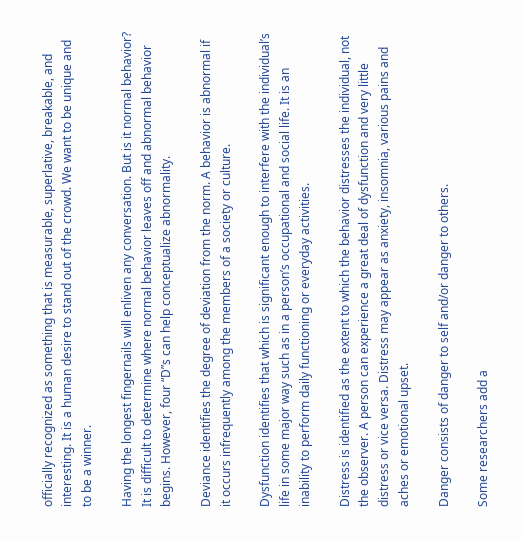officially recognized as something that is measurable, superlative, breakable, and interesting. It is a human desire to stand out of the crowd. We want to be unique and to be a winner.

Having the longest fingernails will enliven any conversation. But is it normal behavior? It is difficult to determine where normal behavior leaves off and abnormal behavior begins. However, four “D”s can help conceptualize abnormality.

Deviance identifies the degree of deviation from the norm. A behavior is abnormal if it occurs infrequently among the members of a society or culture.

Dysfunction identifies that which is significant enough to interfere with the individual’s life in some major way such as in a person’s occupational and social life. It is an inability to perform daily functioning or everyday activities.

Distress is identified as the extent to which the behavior distresses the individual, not the observer. A person can experience a great deal of dysfunction and very little distress or vice versa. Distress may appear as anxiety, insomnia, various pains and aches or emotional upset.

Danger consists of danger to self and/or danger to others.

Some researchers add a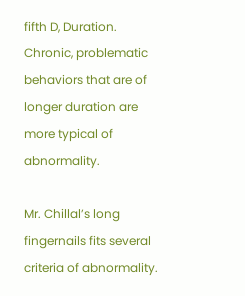fifth D, Duration. Chronic, problematic behaviors that are of longer duration are more typical of abnormality.

Mr. Chillal’s long fingernails fits several criteria of abnormality.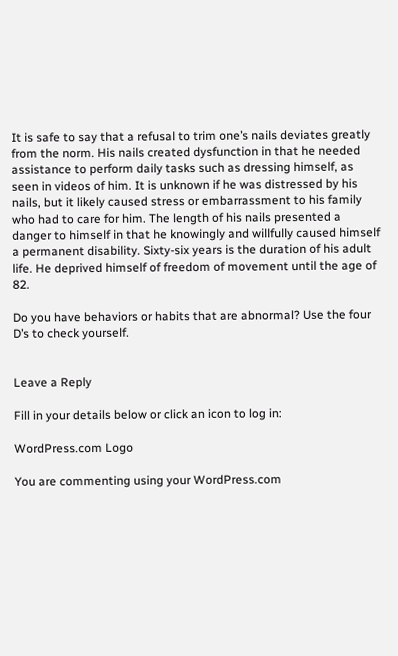It is safe to say that a refusal to trim one’s nails deviates greatly from the norm. His nails created dysfunction in that he needed assistance to perform daily tasks such as dressing himself, as seen in videos of him. It is unknown if he was distressed by his nails, but it likely caused stress or embarrassment to his family who had to care for him. The length of his nails presented a danger to himself in that he knowingly and willfully caused himself a permanent disability. Sixty-six years is the duration of his adult life. He deprived himself of freedom of movement until the age of 82.

Do you have behaviors or habits that are abnormal? Use the four D’s to check yourself.


Leave a Reply

Fill in your details below or click an icon to log in:

WordPress.com Logo

You are commenting using your WordPress.com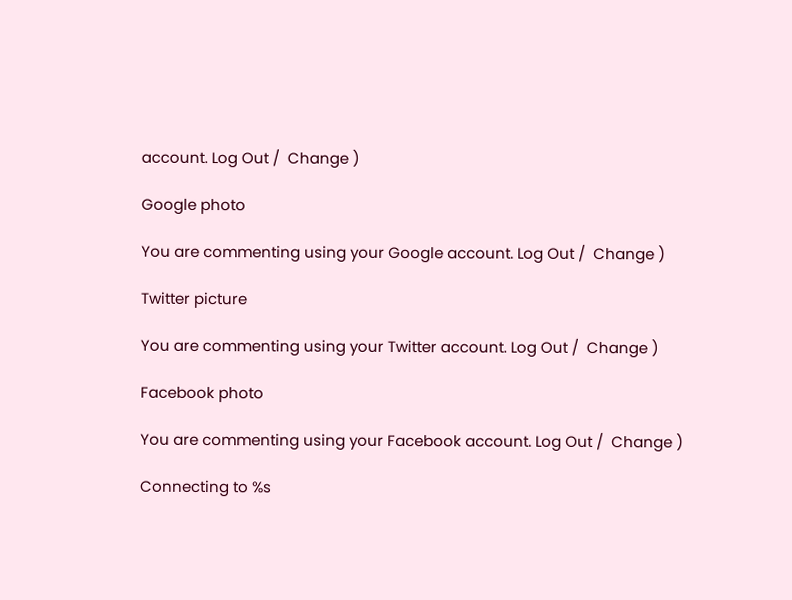account. Log Out /  Change )

Google photo

You are commenting using your Google account. Log Out /  Change )

Twitter picture

You are commenting using your Twitter account. Log Out /  Change )

Facebook photo

You are commenting using your Facebook account. Log Out /  Change )

Connecting to %s